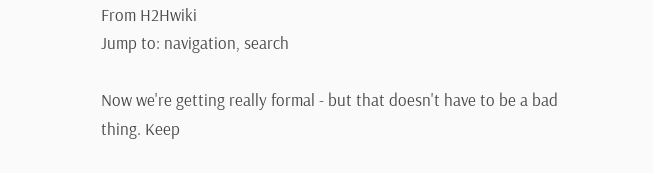From H2Hwiki
Jump to: navigation, search

Now we're getting really formal - but that doesn't have to be a bad thing. Keep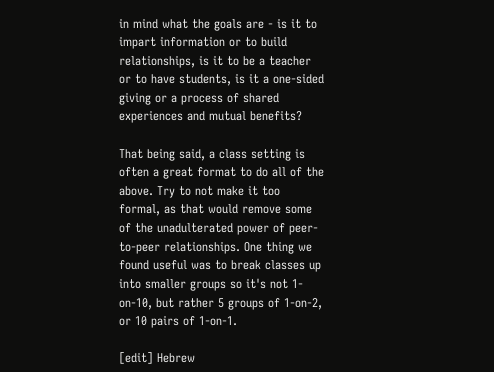in mind what the goals are - is it to impart information or to build relationships, is it to be a teacher or to have students, is it a one-sided giving or a process of shared experiences and mutual benefits?

That being said, a class setting is often a great format to do all of the above. Try to not make it too formal, as that would remove some of the unadulterated power of peer-to-peer relationships. One thing we found useful was to break classes up into smaller groups so it's not 1-on-10, but rather 5 groups of 1-on-2, or 10 pairs of 1-on-1.

[edit] Hebrew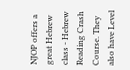NJOP offers a great Hebrew class - Hebrew Reading Crash Course. They also have Level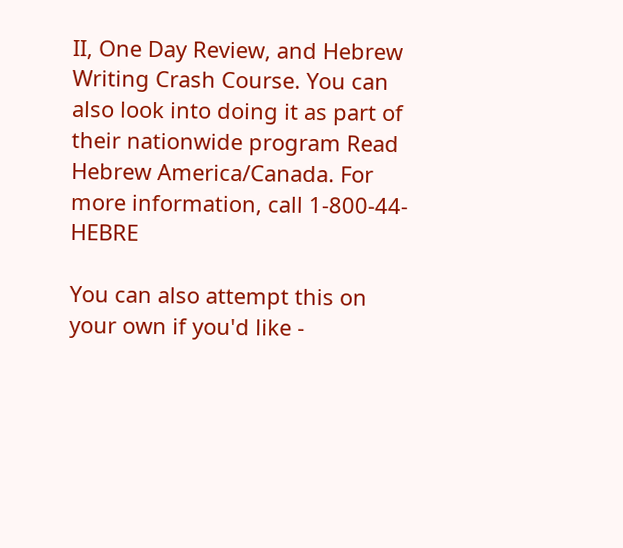II, One Day Review, and Hebrew Writing Crash Course. You can also look into doing it as part of their nationwide program Read Hebrew America/Canada. For more information, call 1-800-44-HEBRE

You can also attempt this on your own if you'd like -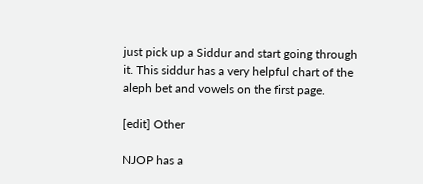just pick up a Siddur and start going through it. This siddur has a very helpful chart of the aleph bet and vowels on the first page.

[edit] Other

NJOP has a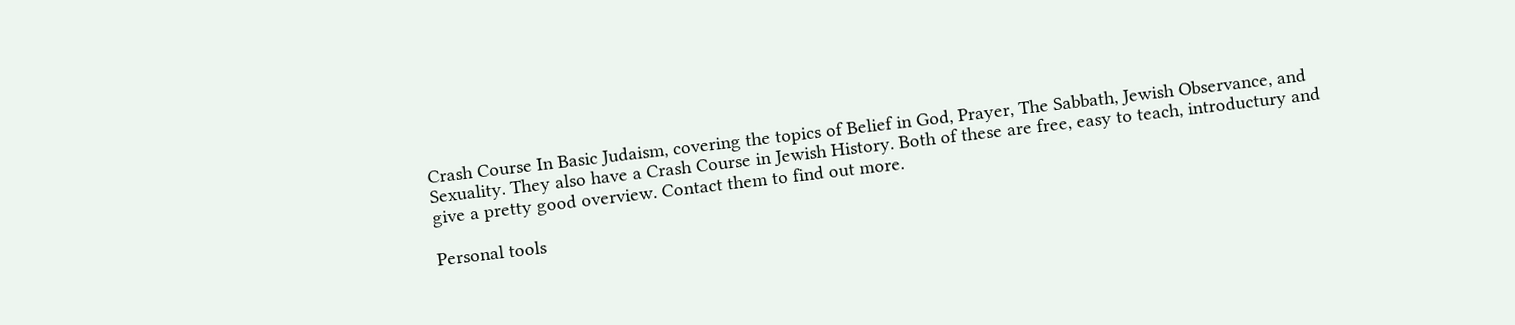Crash Course In Basic Judaism, covering the topics of Belief in God, Prayer, The Sabbath, Jewish Observance, and Sexuality. They also have a Crash Course in Jewish History. Both of these are free, easy to teach, introductury and give a pretty good overview. Contact them to find out more.

Personal tools